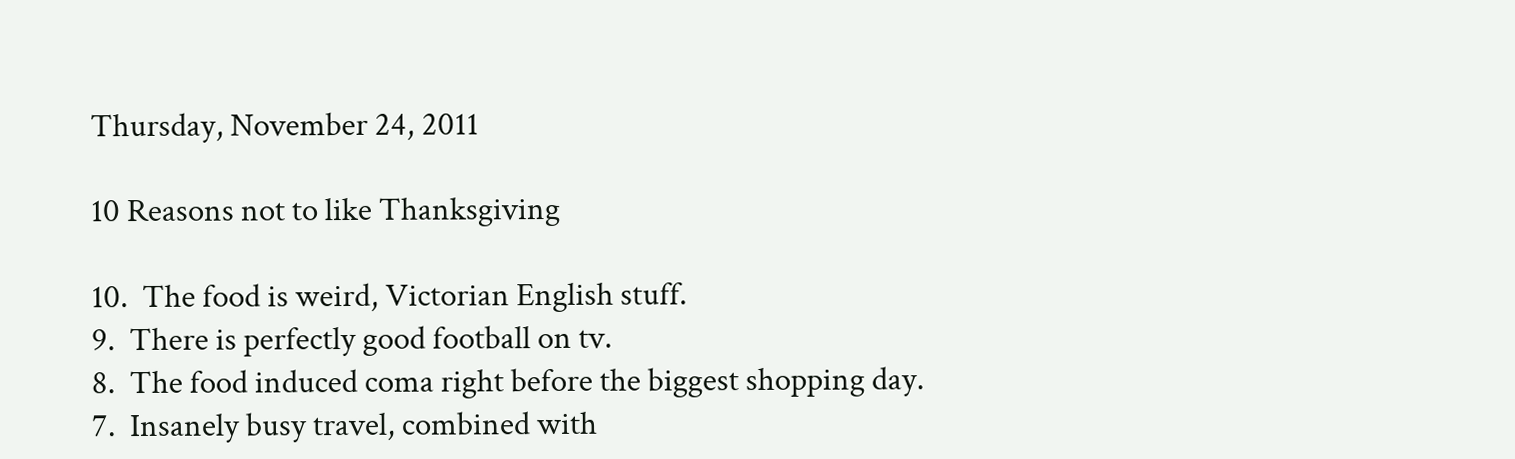Thursday, November 24, 2011

10 Reasons not to like Thanksgiving

10.  The food is weird, Victorian English stuff.
9.  There is perfectly good football on tv.
8.  The food induced coma right before the biggest shopping day.
7.  Insanely busy travel, combined with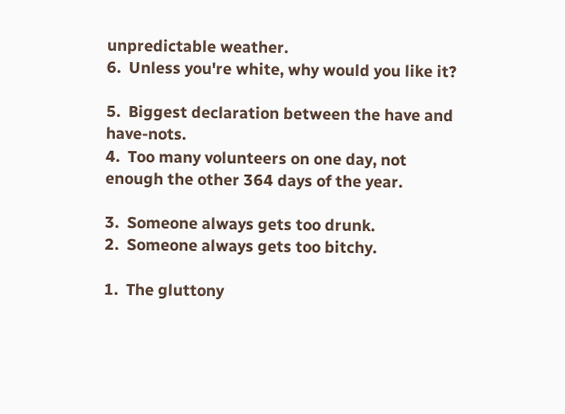unpredictable weather.
6.  Unless you're white, why would you like it?

5.  Biggest declaration between the have and have-nots.
4.  Too many volunteers on one day, not enough the other 364 days of the year.

3.  Someone always gets too drunk.
2.  Someone always gets too bitchy.

1.  The gluttony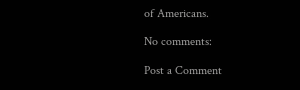of Americans.

No comments:

Post a Comment